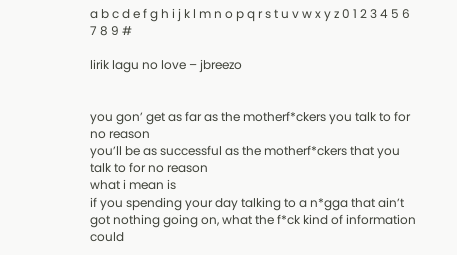a b c d e f g h i j k l m n o p q r s t u v w x y z 0 1 2 3 4 5 6 7 8 9 #

lirik lagu no love – jbreezo


you gon’ get as far as the motherf*ckers you talk to for no reason
you’ll be as successful as the motherf*ckers that you talk to for no reason
what i mean is
if you spending your day talking to a n*gga that ain’t got nothing going on, what the f*ck kind of information could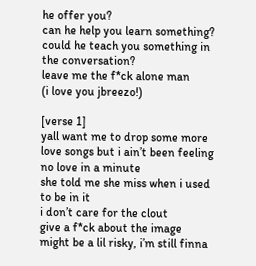he offer you?
can he help you learn something? could he teach you something in the conversation?
leave me the f*ck alone man
(i love you jbreezo!)

[verse 1]
yall want me to drop some more love songs but i ain’t been feeling no love in a minute
she told me she miss when i used to be in it
i don’t care for the clout
give a f*ck about the image
might be a lil risky, i’m still finna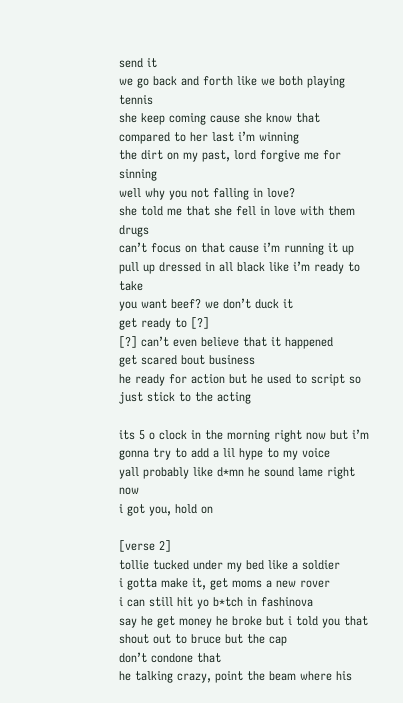send it
we go back and forth like we both playing tennis
she keep coming cause she know that compared to her last i’m winning
the dirt on my past, lord forgive me for sinning
well why you not falling in love?
she told me that she fell in love with them drugs
can’t focus on that cause i’m running it up
pull up dressed in all black like i’m ready to take
you want beef? we don’t duck it
get ready to [?]
[?] can’t even believe that it happened
get scared bout business
he ready for action but he used to script so just stick to the acting

its 5 o clock in the morning right now but i’m gonna try to add a lil hype to my voice
yall probably like d*mn he sound lame right now
i got you, hold on

[verse 2]
tollie tucked under my bed like a soldier
i gotta make it, get moms a new rover
i can still hit yo b*tch in fashinova
say he get money he broke but i told you that
shout out to bruce but the cap
don’t condone that
he talking crazy, point the beam where his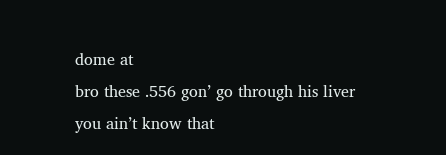dome at
bro these .556 gon’ go through his liver
you ain’t know that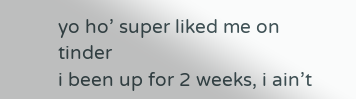yo ho’ super liked me on tinder
i been up for 2 weeks, i ain’t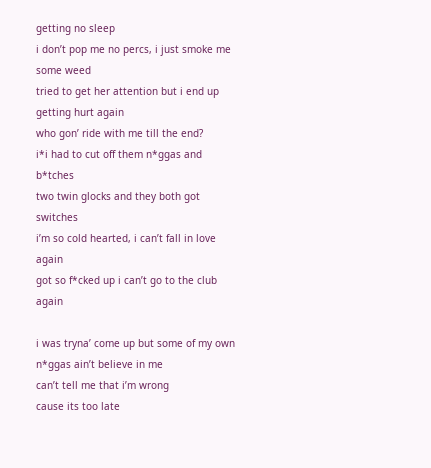getting no sleep
i don’t pop me no percs, i just smoke me some weed
tried to get her attention but i end up getting hurt again
who gon’ ride with me till the end?
i*i had to cut off them n*ggas and b*tches
two twin glocks and they both got switches
i’m so cold hearted, i can’t fall in love again
got so f*cked up i can’t go to the club again

i was tryna’ come up but some of my own n*ggas ain’t believe in me
can’t tell me that i’m wrong
cause its too late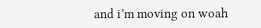and i’m moving on woah